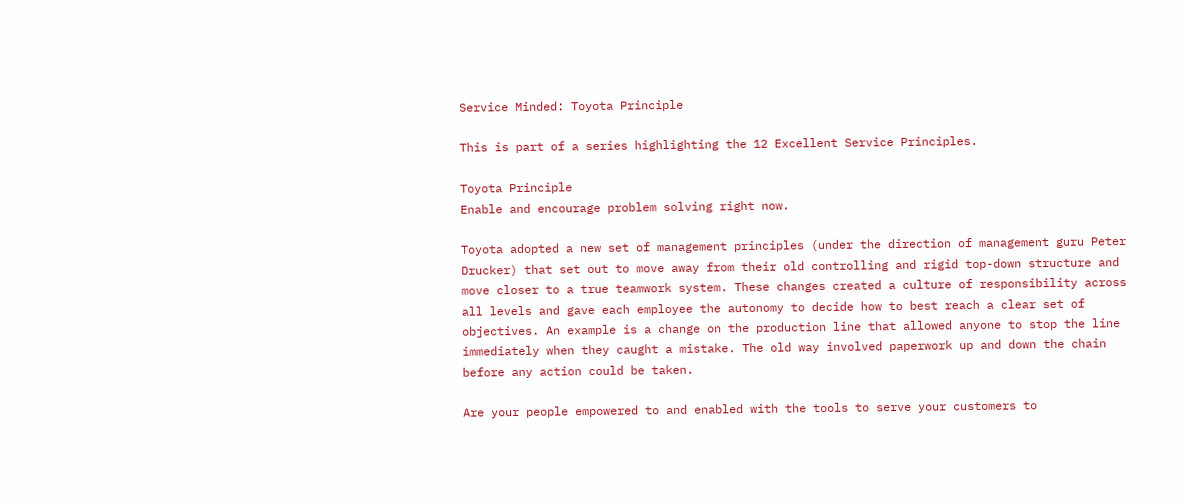Service Minded: Toyota Principle

This is part of a series highlighting the 12 Excellent Service Principles.

Toyota Principle
Enable and encourage problem solving right now.

Toyota adopted a new set of management principles (under the direction of management guru Peter Drucker) that set out to move away from their old controlling and rigid top-down structure and move closer to a true teamwork system. These changes created a culture of responsibility across all levels and gave each employee the autonomy to decide how to best reach a clear set of objectives. An example is a change on the production line that allowed anyone to stop the line immediately when they caught a mistake. The old way involved paperwork up and down the chain before any action could be taken.

Are your people empowered to and enabled with the tools to serve your customers to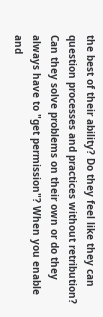the best of their ability? Do they feel like they can question processes and practices without retribution? Can they solve problems on their own or do they always have to "get permission"? When you enable and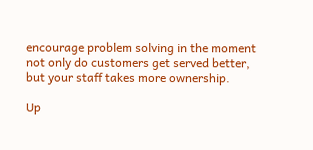encourage problem solving in the moment not only do customers get served better, but your staff takes more ownership.

Up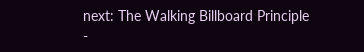next: The Walking Billboard Principle -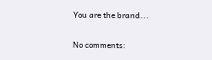You are the brand...

No comments: